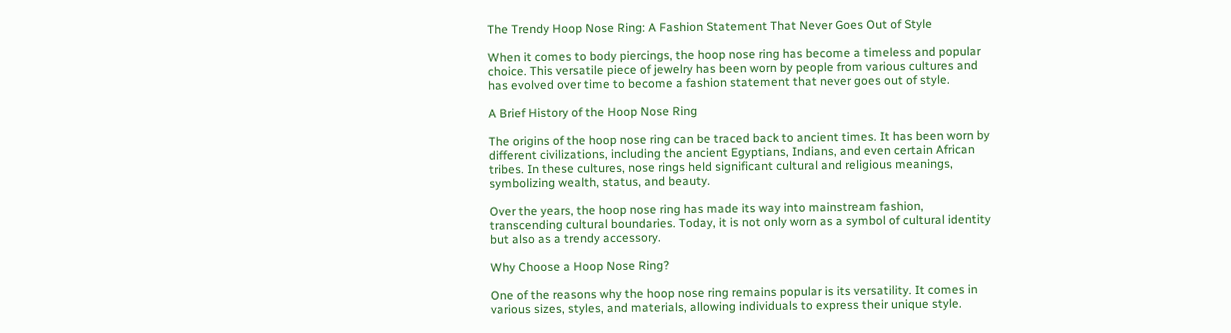The Trendy Hoop Nose Ring: A Fashion Statement That Never Goes Out of Style

When it comes to body piercings, the hoop nose ring has become a timeless and popular choice. This versatile piece of jewelry has been worn by people from various cultures and has evolved over time to become a fashion statement that never goes out of style.

A Brief History of the Hoop Nose Ring

The origins of the hoop nose ring can be traced back to ancient times. It has been worn by different civilizations, including the ancient Egyptians, Indians, and even certain African tribes. In these cultures, nose rings held significant cultural and religious meanings, symbolizing wealth, status, and beauty.

Over the years, the hoop nose ring has made its way into mainstream fashion, transcending cultural boundaries. Today, it is not only worn as a symbol of cultural identity but also as a trendy accessory.

Why Choose a Hoop Nose Ring?

One of the reasons why the hoop nose ring remains popular is its versatility. It comes in various sizes, styles, and materials, allowing individuals to express their unique style.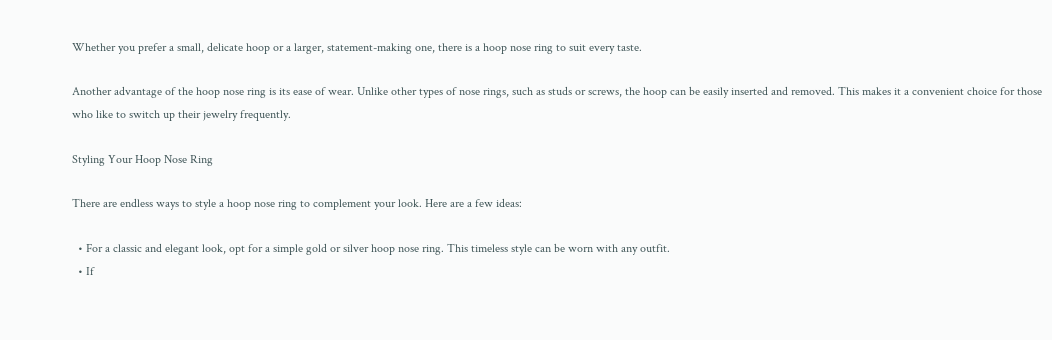Whether you prefer a small, delicate hoop or a larger, statement-making one, there is a hoop nose ring to suit every taste.

Another advantage of the hoop nose ring is its ease of wear. Unlike other types of nose rings, such as studs or screws, the hoop can be easily inserted and removed. This makes it a convenient choice for those who like to switch up their jewelry frequently.

Styling Your Hoop Nose Ring

There are endless ways to style a hoop nose ring to complement your look. Here are a few ideas:

  • For a classic and elegant look, opt for a simple gold or silver hoop nose ring. This timeless style can be worn with any outfit.
  • If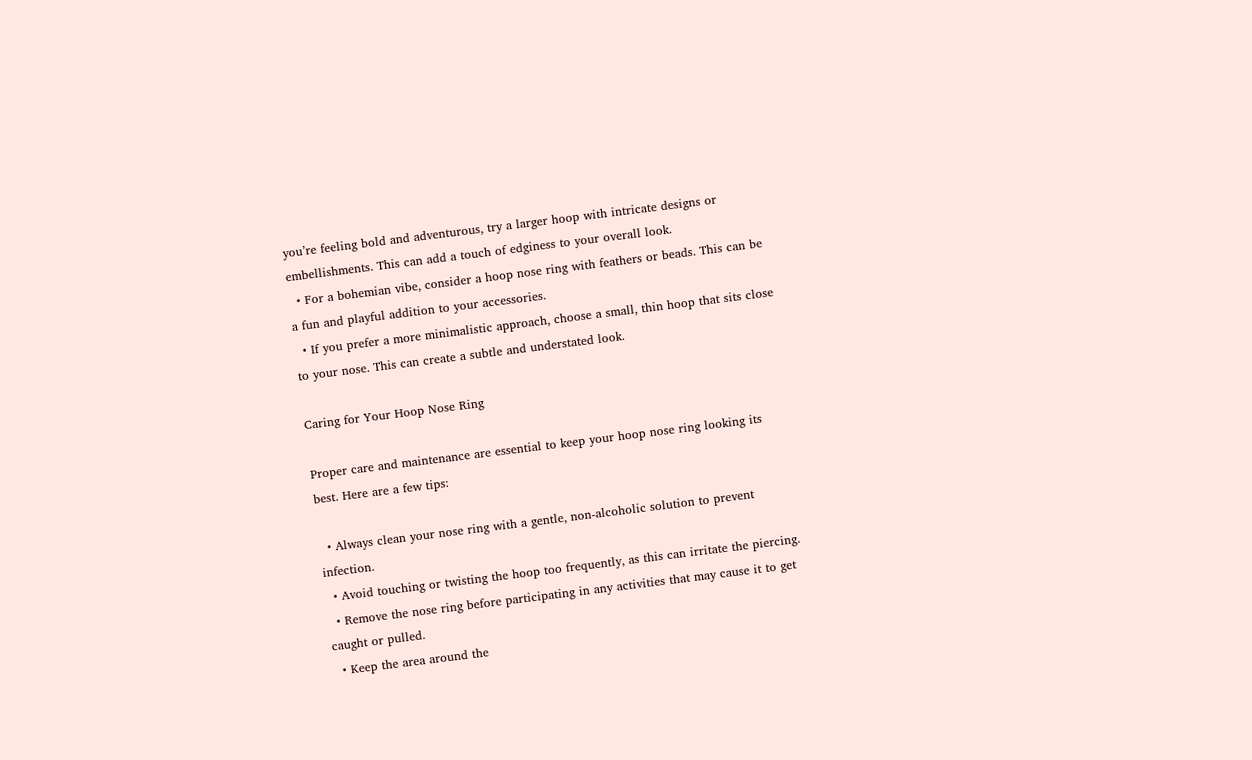you’re feeling bold and adventurous, try a larger hoop with intricate designs or embellishments. This can add a touch of edginess to your overall look.
  • For a bohemian vibe, consider a hoop nose ring with feathers or beads. This can be a fun and playful addition to your accessories.
  • If you prefer a more minimalistic approach, choose a small, thin hoop that sits close to your nose. This can create a subtle and understated look.

Caring for Your Hoop Nose Ring

Proper care and maintenance are essential to keep your hoop nose ring looking its best. Here are a few tips:

  • Always clean your nose ring with a gentle, non-alcoholic solution to prevent infection.
  • Avoid touching or twisting the hoop too frequently, as this can irritate the piercing.
  • Remove the nose ring before participating in any activities that may cause it to get caught or pulled.
  • Keep the area around the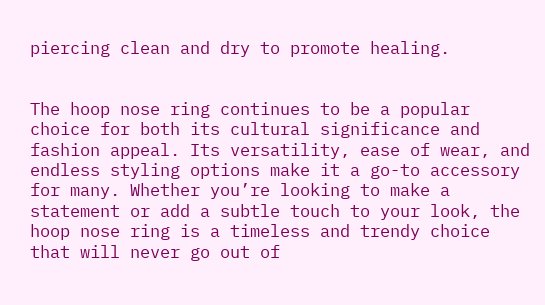piercing clean and dry to promote healing.


The hoop nose ring continues to be a popular choice for both its cultural significance and fashion appeal. Its versatility, ease of wear, and endless styling options make it a go-to accessory for many. Whether you’re looking to make a statement or add a subtle touch to your look, the hoop nose ring is a timeless and trendy choice that will never go out of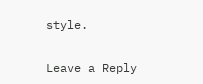style.

Leave a Reply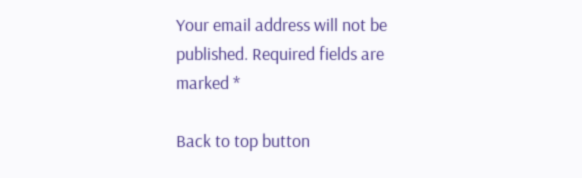Your email address will not be published. Required fields are marked *

Back to top button